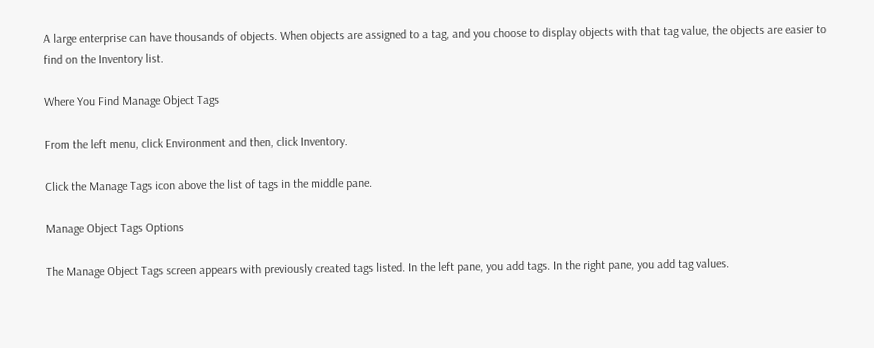A large enterprise can have thousands of objects. When objects are assigned to a tag, and you choose to display objects with that tag value, the objects are easier to find on the Inventory list.

Where You Find Manage Object Tags

From the left menu, click Environment and then, click Inventory.

Click the Manage Tags icon above the list of tags in the middle pane.

Manage Object Tags Options

The Manage Object Tags screen appears with previously created tags listed. In the left pane, you add tags. In the right pane, you add tag values.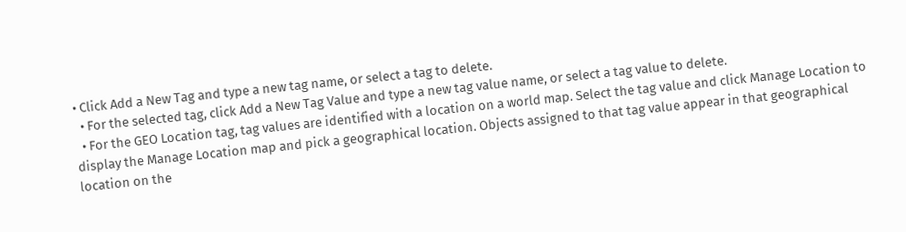• Click Add a New Tag and type a new tag name, or select a tag to delete.
  • For the selected tag, click Add a New Tag Value and type a new tag value name, or select a tag value to delete.
  • For the GEO Location tag, tag values are identified with a location on a world map. Select the tag value and click Manage Location to display the Manage Location map and pick a geographical location. Objects assigned to that tag value appear in that geographical location on the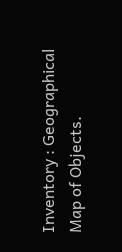Inventory : Geographical Map of Objects.